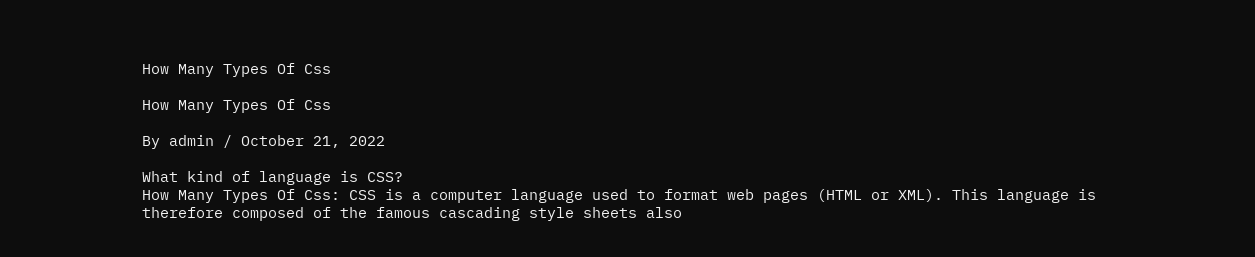How Many Types Of Css

How Many Types Of Css

By admin / October 21, 2022

What kind of language is CSS?
How Many Types Of Css: CSS is a computer language used to format web pages (HTML or XML). This language is therefore composed of the famous cascading style sheets also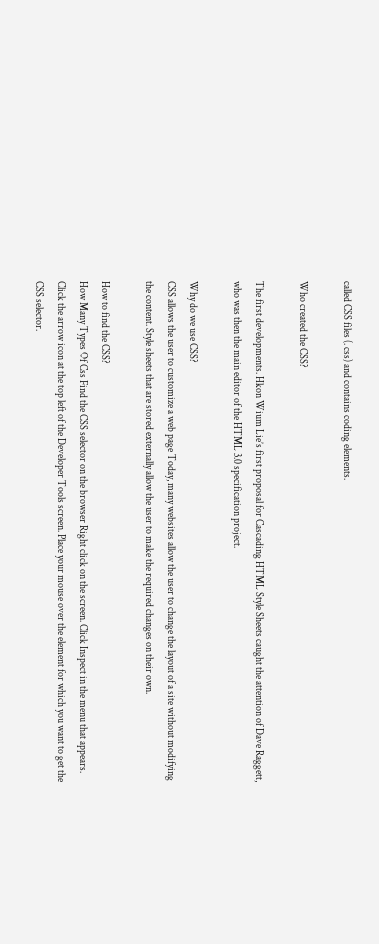called CSS files (. css) and contains coding elements.

Who created the CSS?

The first developments. Hkon Wium Lie’s first proposal for Cascading HTML Style Sheets caught the attention of Dave Raggett, who was then the main editor of the HTML 3.0 specification project.

Why do we use CSS?
CSS allows the user to customize a web page Today, many websites allow the user to change the layout of a site without modifying the content. Style sheets that are stored externally allow the user to make the required changes on their own.

How to find the CSS?
How Many Types Of Css Find the CSS selector on the browser Right click on the screen. Click Inspect in the menu that appears. Click the arrow icon at the top left of the Developer Tools screen. Place your mouse over the element for which you want to get the CSS selector.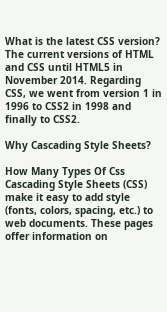What is the latest CSS version?
The current versions of HTML and CSS until HTML5 in November 2014. Regarding CSS, we went from version 1 in 1996 to CSS2 in 1998 and finally to CSS2.

Why Cascading Style Sheets?

How Many Types Of Css Cascading Style Sheets (CSS) make it easy to add style (fonts, colors, spacing, etc.) to web documents. These pages offer information on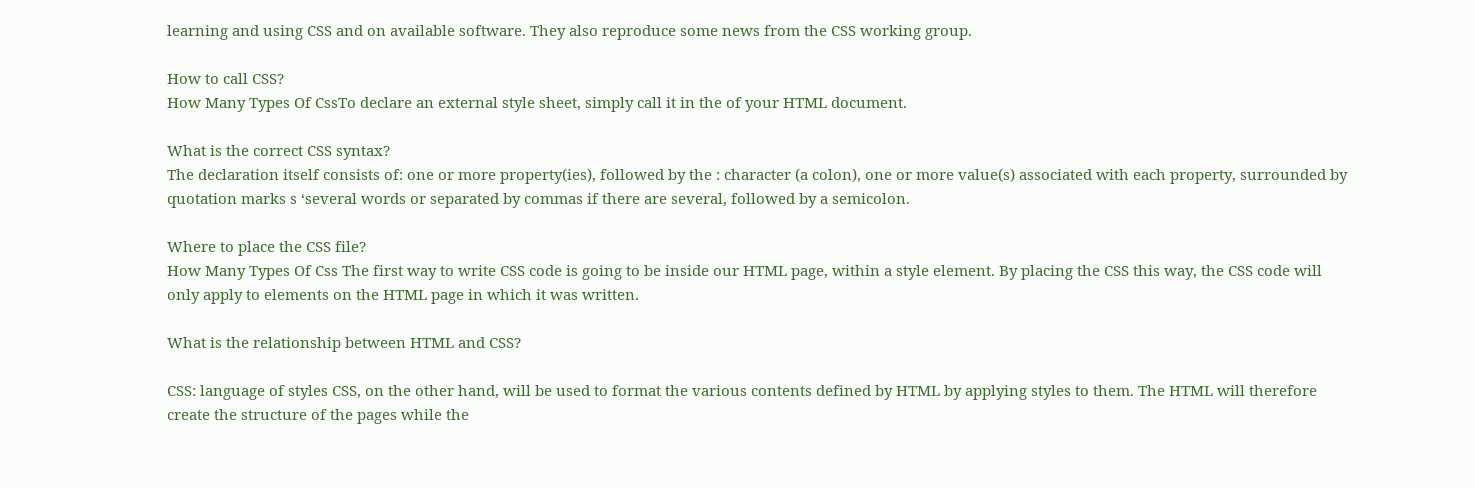learning and using CSS and on available software. They also reproduce some news from the CSS working group.

How to call CSS?
How Many Types Of CssTo declare an external style sheet, simply call it in the of your HTML document.

What is the correct CSS syntax?
The declaration itself consists of: one or more property(ies), followed by the : character (a colon), one or more value(s) associated with each property, surrounded by quotation marks s ‘several words or separated by commas if there are several, followed by a semicolon.

Where to place the CSS file?
How Many Types Of Css The first way to write CSS code is going to be inside our HTML page, within a style element. By placing the CSS this way, the CSS code will only apply to elements on the HTML page in which it was written.

What is the relationship between HTML and CSS?

CSS: language of styles CSS, on the other hand, will be used to format the various contents defined by HTML by applying styles to them. The HTML will therefore create the structure of the pages while the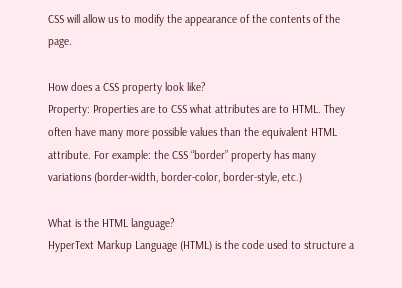CSS will allow us to modify the appearance of the contents of the page.

How does a CSS property look like?
Property: Properties are to CSS what attributes are to HTML. They often have many more possible values than the equivalent HTML attribute. For example: the CSS “border” property has many variations (border-width, border-color, border-style, etc.)

What is the HTML language?
HyperText Markup Language (HTML) is the code used to structure a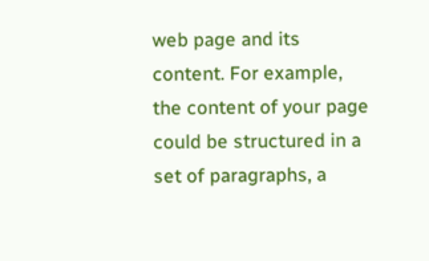web page and its content. For example, the content of your page could be structured in a set of paragraphs, a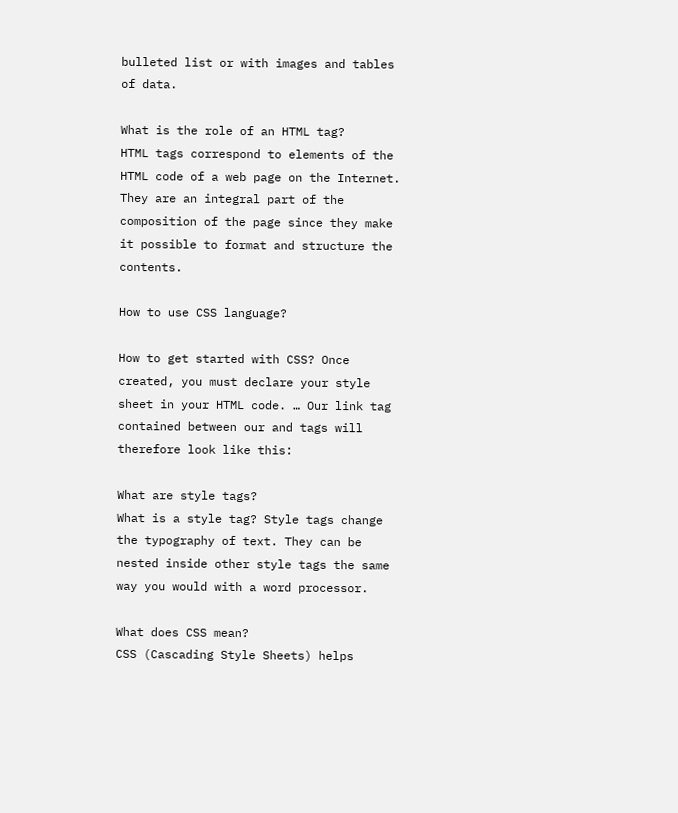bulleted list or with images and tables of data.

What is the role of an HTML tag?
HTML tags correspond to elements of the HTML code of a web page on the Internet. They are an integral part of the composition of the page since they make it possible to format and structure the contents.

How to use CSS language?

How to get started with CSS? Once created, you must declare your style sheet in your HTML code. … Our link tag contained between our and tags will therefore look like this:

What are style tags?
What is a style tag? Style tags change the typography of text. They can be nested inside other style tags the same way you would with a word processor.

What does CSS mean?
CSS (Cascading Style Sheets) helps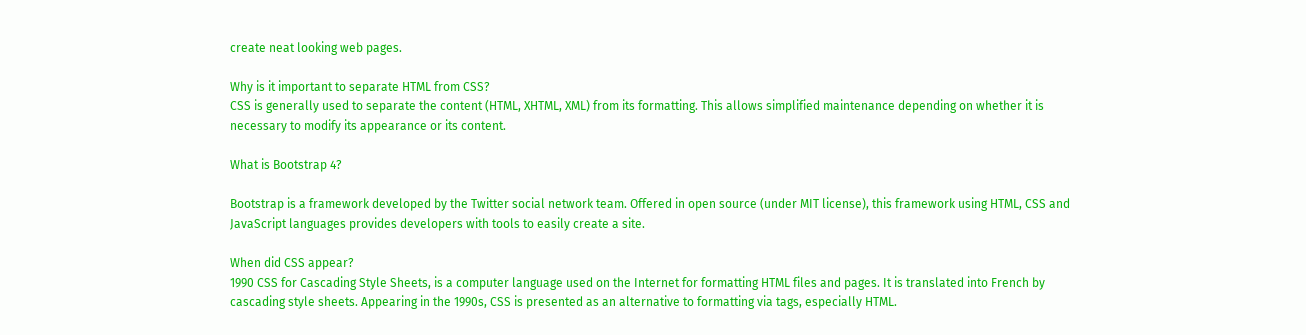create neat looking web pages.

Why is it important to separate HTML from CSS?
CSS is generally used to separate the content (HTML, XHTML, XML) from its formatting. This allows simplified maintenance depending on whether it is necessary to modify its appearance or its content.

What is Bootstrap 4?

Bootstrap is a framework developed by the Twitter social network team. Offered in open source (under MIT license), this framework using HTML, CSS and JavaScript languages provides developers with tools to easily create a site.

When did CSS appear?
1990 CSS for Cascading Style Sheets, is a computer language used on the Internet for formatting HTML files and pages. It is translated into French by cascading style sheets. Appearing in the 1990s, CSS is presented as an alternative to formatting via tags, especially HTML.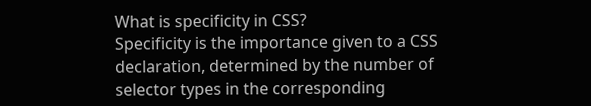What is specificity in CSS?
Specificity is the importance given to a CSS declaration, determined by the number of selector types in the corresponding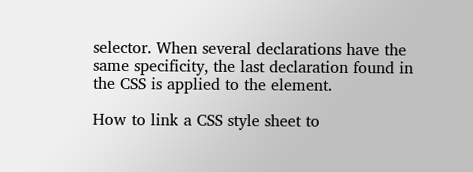selector. When several declarations have the same specificity, the last declaration found in the CSS is applied to the element.

How to link a CSS style sheet to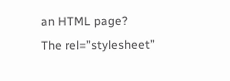an HTML page?
The rel=”stylesheet”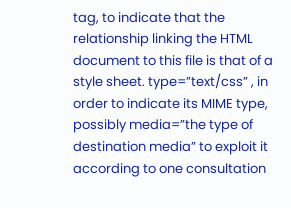tag, to indicate that the relationship linking the HTML document to this file is that of a style sheet. type=”text/css” , in order to indicate its MIME type, possibly media=”the type of destination media” to exploit it according to one consultation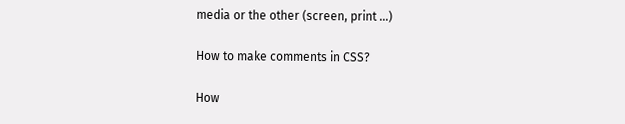media or the other (screen, print …)

How to make comments in CSS?

How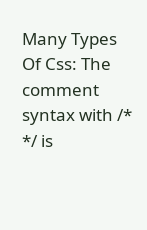Many Types Of Css: The comment syntax with /* */ is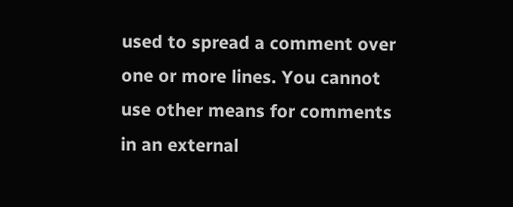used to spread a comment over one or more lines. You cannot use other means for comments in an external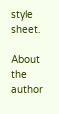style sheet.

About the author